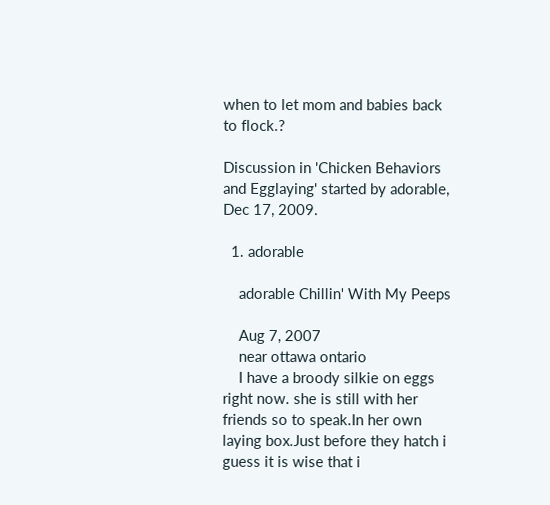when to let mom and babies back to flock.?

Discussion in 'Chicken Behaviors and Egglaying' started by adorable, Dec 17, 2009.

  1. adorable

    adorable Chillin' With My Peeps

    Aug 7, 2007
    near ottawa ontario
    I have a broody silkie on eggs right now. she is still with her friends so to speak.In her own laying box.Just before they hatch i guess it is wise that i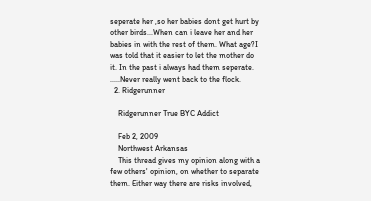seperate her ,so her babies dont get hurt by other birds...When can i leave her and her babies in with the rest of them. What age?I was told that it easier to let the mother do it. In the past i always had them seperate. .....Never really went back to the flock.
  2. Ridgerunner

    Ridgerunner True BYC Addict

    Feb 2, 2009
    Northwest Arkansas
    This thread gives my opinion along with a few others' opinion, on whether to separate them. Either way there are risks involved,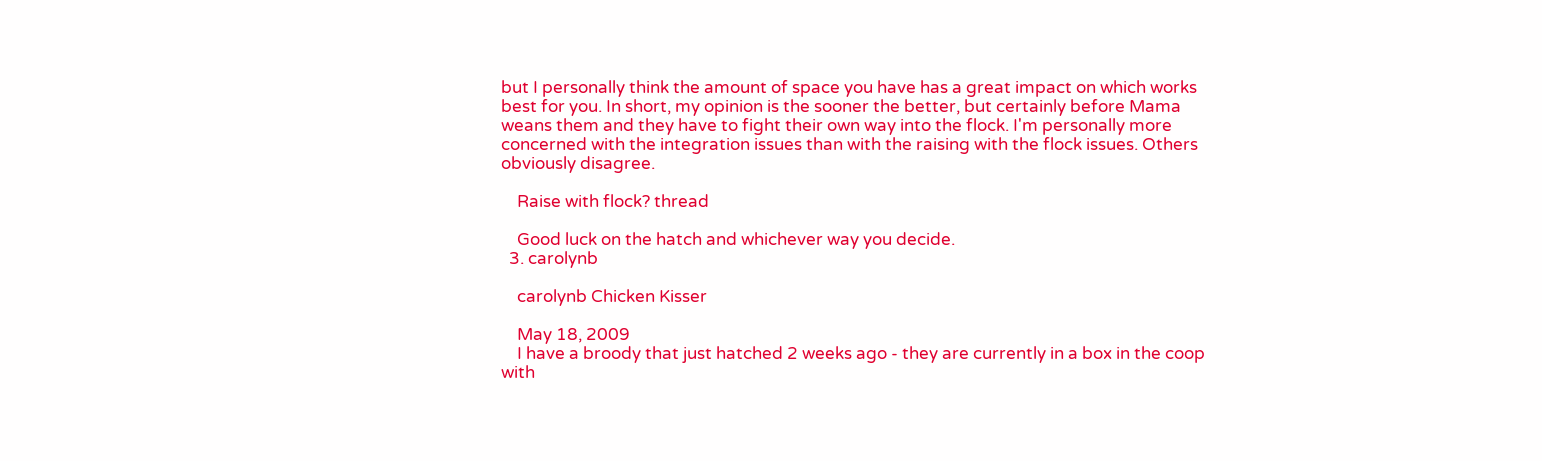but I personally think the amount of space you have has a great impact on which works best for you. In short, my opinion is the sooner the better, but certainly before Mama weans them and they have to fight their own way into the flock. I'm personally more concerned with the integration issues than with the raising with the flock issues. Others obviously disagree.

    Raise with flock? thread

    Good luck on the hatch and whichever way you decide.
  3. carolynb

    carolynb Chicken Kisser

    May 18, 2009
    I have a broody that just hatched 2 weeks ago - they are currently in a box in the coop with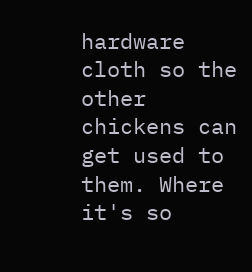hardware cloth so the other chickens can get used to them. Where it's so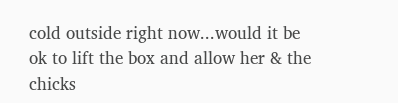cold outside right now...would it be ok to lift the box and allow her & the chicks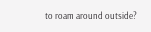to roam around outside?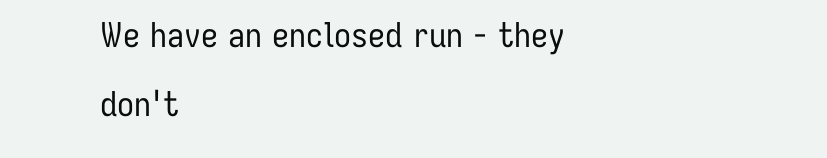We have an enclosed run - they don't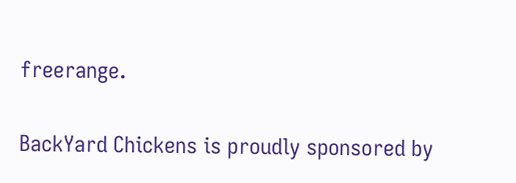freerange.

BackYard Chickens is proudly sponsored by